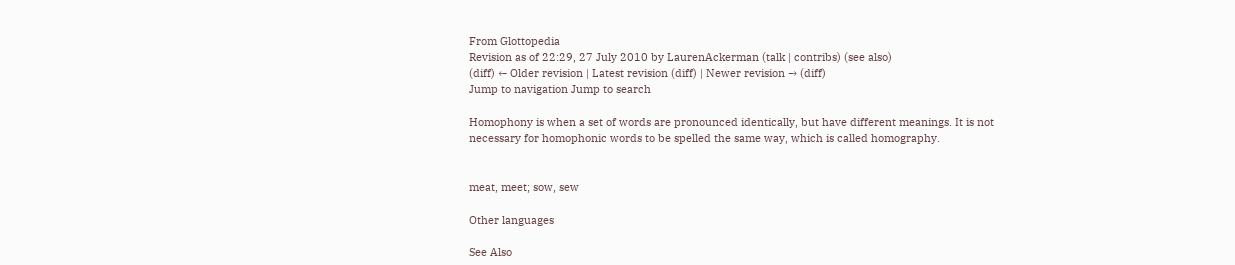From Glottopedia
Revision as of 22:29, 27 July 2010 by LaurenAckerman (talk | contribs) (see also)
(diff) ← Older revision | Latest revision (diff) | Newer revision → (diff)
Jump to navigation Jump to search

Homophony is when a set of words are pronounced identically, but have different meanings. It is not necessary for homophonic words to be spelled the same way, which is called homography.


meat, meet; sow, sew

Other languages

See Also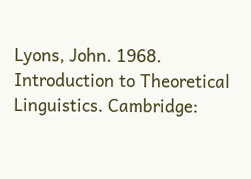Lyons, John. 1968. Introduction to Theoretical Linguistics. Cambridge: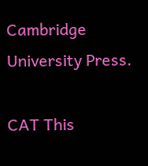Cambridge University Press.

CAT This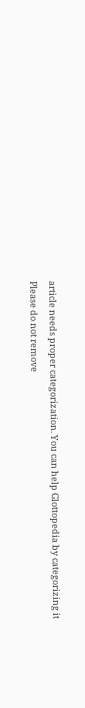article needs proper categorization. You can help Glottopedia by categorizing it
Please do not remove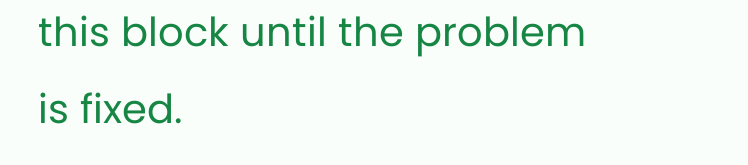this block until the problem is fixed.